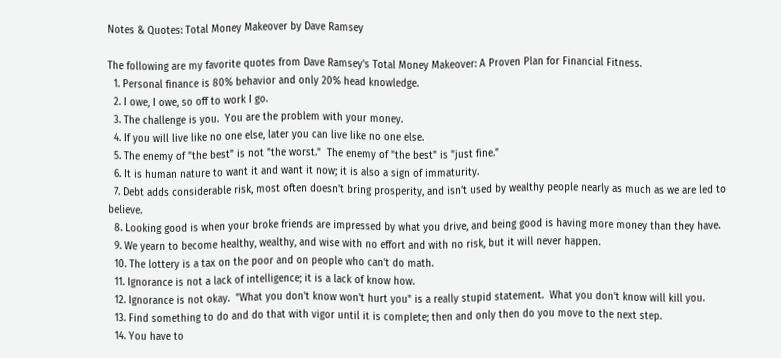Notes & Quotes: Total Money Makeover by Dave Ramsey

The following are my favorite quotes from Dave Ramsey's Total Money Makeover: A Proven Plan for Financial Fitness.
  1. Personal finance is 80% behavior and only 20% head knowledge.
  2. I owe, I owe, so off to work I go.
  3. The challenge is you.  You are the problem with your money.
  4. If you will live like no one else, later you can live like no one else.
  5. The enemy of "the best" is not "the worst."  The enemy of "the best" is "just fine."
  6. It is human nature to want it and want it now; it is also a sign of immaturity.
  7. Debt adds considerable risk, most often doesn't bring prosperity, and isn't used by wealthy people nearly as much as we are led to believe.
  8. Looking good is when your broke friends are impressed by what you drive, and being good is having more money than they have.
  9. We yearn to become healthy, wealthy, and wise with no effort and with no risk, but it will never happen.
  10. The lottery is a tax on the poor and on people who can't do math.
  11. Ignorance is not a lack of intelligence; it is a lack of know how.
  12. Ignorance is not okay.  "What you don't know won't hurt you" is a really stupid statement.  What you don't know will kill you.
  13. Find something to do and do that with vigor until it is complete; then and only then do you move to the next step.
  14. You have to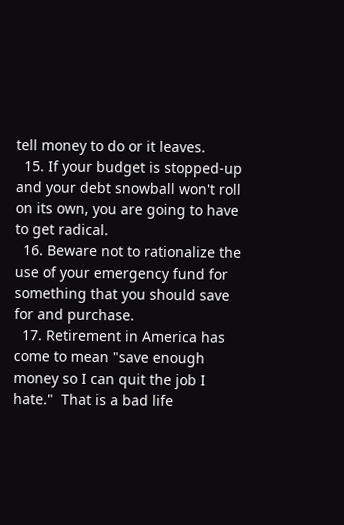tell money to do or it leaves.
  15. If your budget is stopped-up and your debt snowball won't roll on its own, you are going to have to get radical.
  16. Beware not to rationalize the use of your emergency fund for something that you should save for and purchase.
  17. Retirement in America has come to mean "save enough money so I can quit the job I hate."  That is a bad life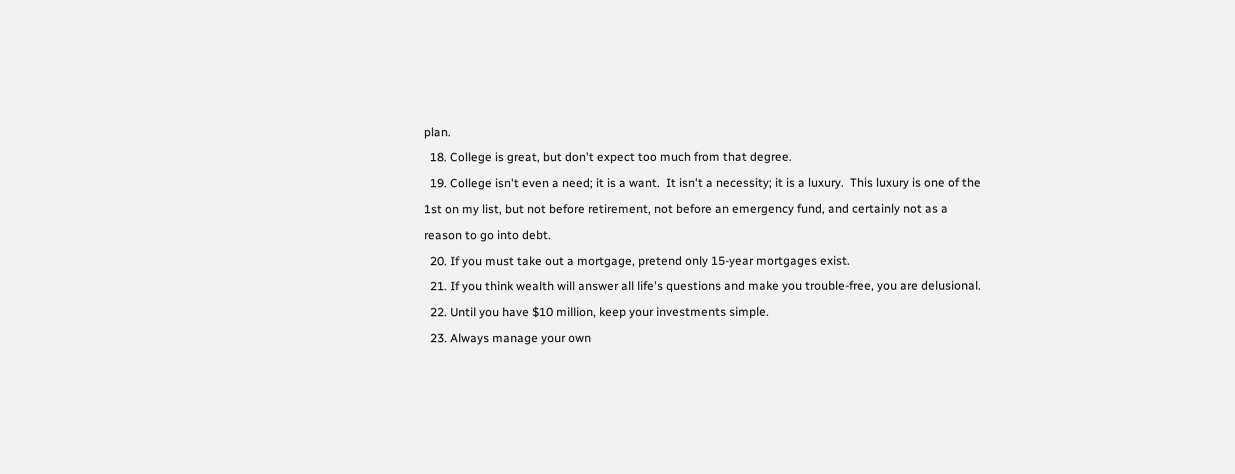plan.
  18. College is great, but don't expect too much from that degree.
  19. College isn't even a need; it is a want.  It isn't a necessity; it is a luxury.  This luxury is one of the 1st on my list, but not before retirement, not before an emergency fund, and certainly not as a reason to go into debt.
  20. If you must take out a mortgage, pretend only 15-year mortgages exist.
  21. If you think wealth will answer all life's questions and make you trouble-free, you are delusional.
  22. Until you have $10 million, keep your investments simple.
  23. Always manage your own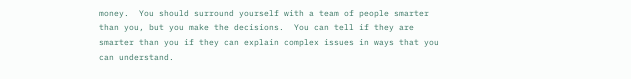money.  You should surround yourself with a team of people smarter than you, but you make the decisions.  You can tell if they are smarter than you if they can explain complex issues in ways that you can understand.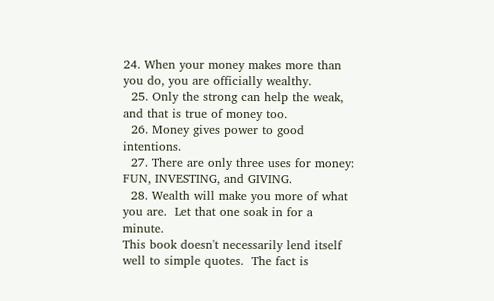24. When your money makes more than you do, you are officially wealthy.
  25. Only the strong can help the weak, and that is true of money too.
  26. Money gives power to good intentions.
  27. There are only three uses for money: FUN, INVESTING, and GIVING.
  28. Wealth will make you more of what you are.  Let that one soak in for a minute.
This book doesn't necessarily lend itself well to simple quotes.  The fact is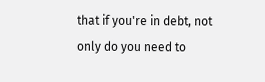that if you're in debt, not only do you need to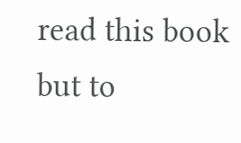read this book but to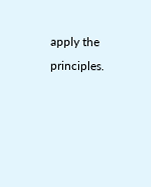apply the principles.